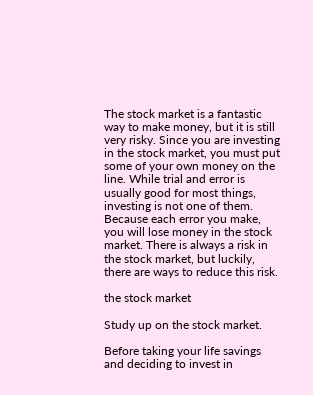The stock market is a fantastic way to make money, but it is still very risky. Since you are investing in the stock market, you must put some of your own money on the line. While trial and error is usually good for most things, investing is not one of them. Because each error you make, you will lose money in the stock market. There is always a risk in the stock market, but luckily, there are ways to reduce this risk.

the stock market

Study up on the stock market.

Before taking your life savings and deciding to invest in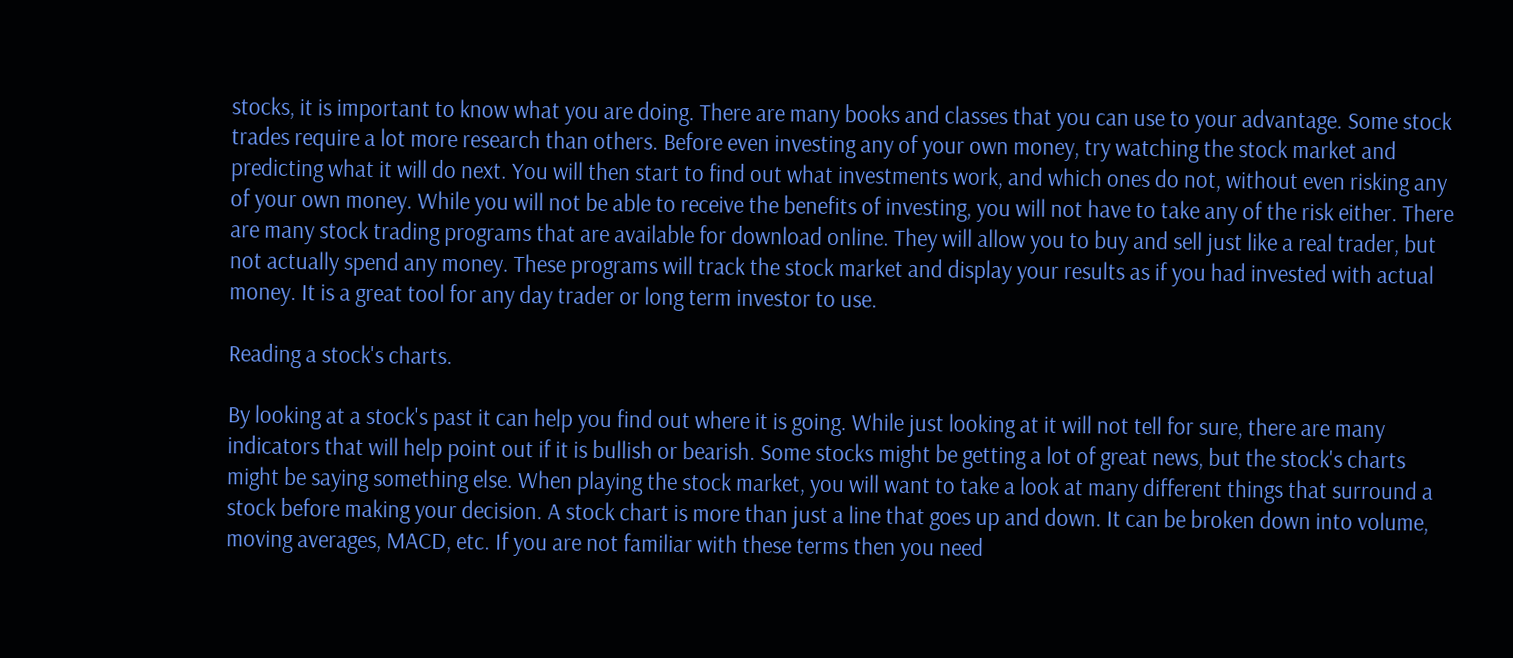stocks, it is important to know what you are doing. There are many books and classes that you can use to your advantage. Some stock trades require a lot more research than others. Before even investing any of your own money, try watching the stock market and predicting what it will do next. You will then start to find out what investments work, and which ones do not, without even risking any of your own money. While you will not be able to receive the benefits of investing, you will not have to take any of the risk either. There are many stock trading programs that are available for download online. They will allow you to buy and sell just like a real trader, but not actually spend any money. These programs will track the stock market and display your results as if you had invested with actual money. It is a great tool for any day trader or long term investor to use.

Reading a stock's charts.

By looking at a stock's past it can help you find out where it is going. While just looking at it will not tell for sure, there are many indicators that will help point out if it is bullish or bearish. Some stocks might be getting a lot of great news, but the stock's charts might be saying something else. When playing the stock market, you will want to take a look at many different things that surround a stock before making your decision. A stock chart is more than just a line that goes up and down. It can be broken down into volume, moving averages, MACD, etc. If you are not familiar with these terms then you need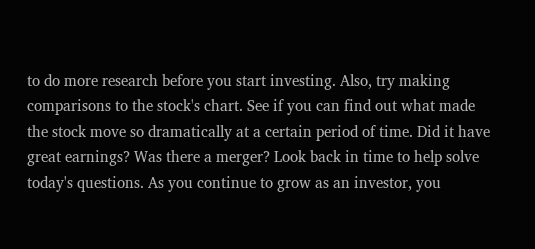to do more research before you start investing. Also, try making comparisons to the stock's chart. See if you can find out what made the stock move so dramatically at a certain period of time. Did it have great earnings? Was there a merger? Look back in time to help solve today's questions. As you continue to grow as an investor, you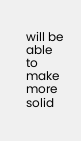will be able to make more solid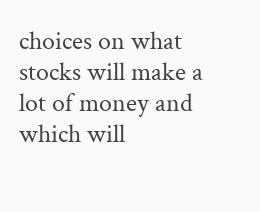choices on what stocks will make a lot of money and which will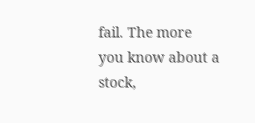fail. The more you know about a stock,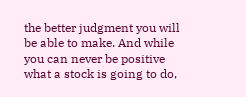the better judgment you will be able to make. And while you can never be positive what a stock is going to do,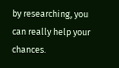by researching, you can really help your chances.